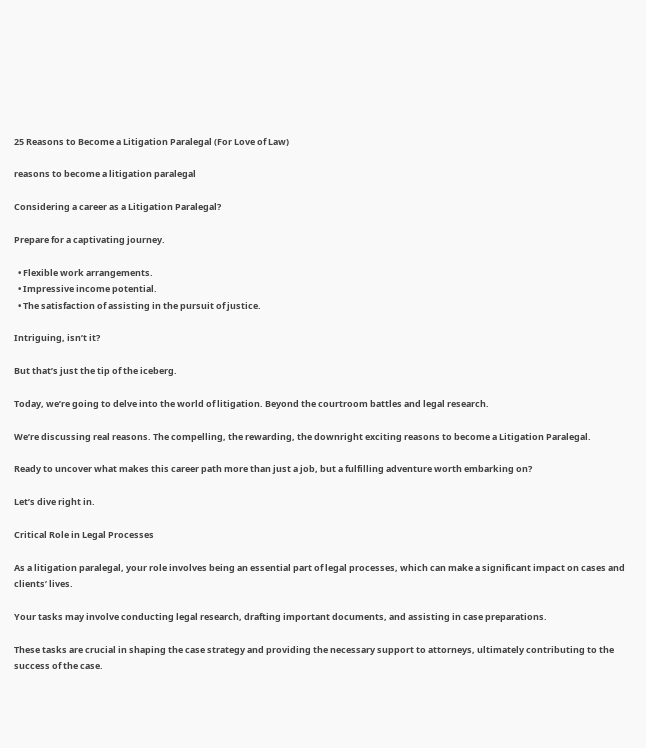25 Reasons to Become a Litigation Paralegal (For Love of Law)

reasons to become a litigation paralegal

Considering a career as a Litigation Paralegal?

Prepare for a captivating journey.

  • Flexible work arrangements.
  • Impressive income potential.
  • The satisfaction of assisting in the pursuit of justice.

Intriguing, isn’t it?

But that’s just the tip of the iceberg.

Today, we’re going to delve into the world of litigation. Beyond the courtroom battles and legal research.

We’re discussing real reasons. The compelling, the rewarding, the downright exciting reasons to become a Litigation Paralegal.

Ready to uncover what makes this career path more than just a job, but a fulfilling adventure worth embarking on?

Let’s dive right in.

Critical Role in Legal Processes

As a litigation paralegal, your role involves being an essential part of legal processes, which can make a significant impact on cases and clients’ lives.

Your tasks may involve conducting legal research, drafting important documents, and assisting in case preparations.

These tasks are crucial in shaping the case strategy and providing the necessary support to attorneys, ultimately contributing to the success of the case.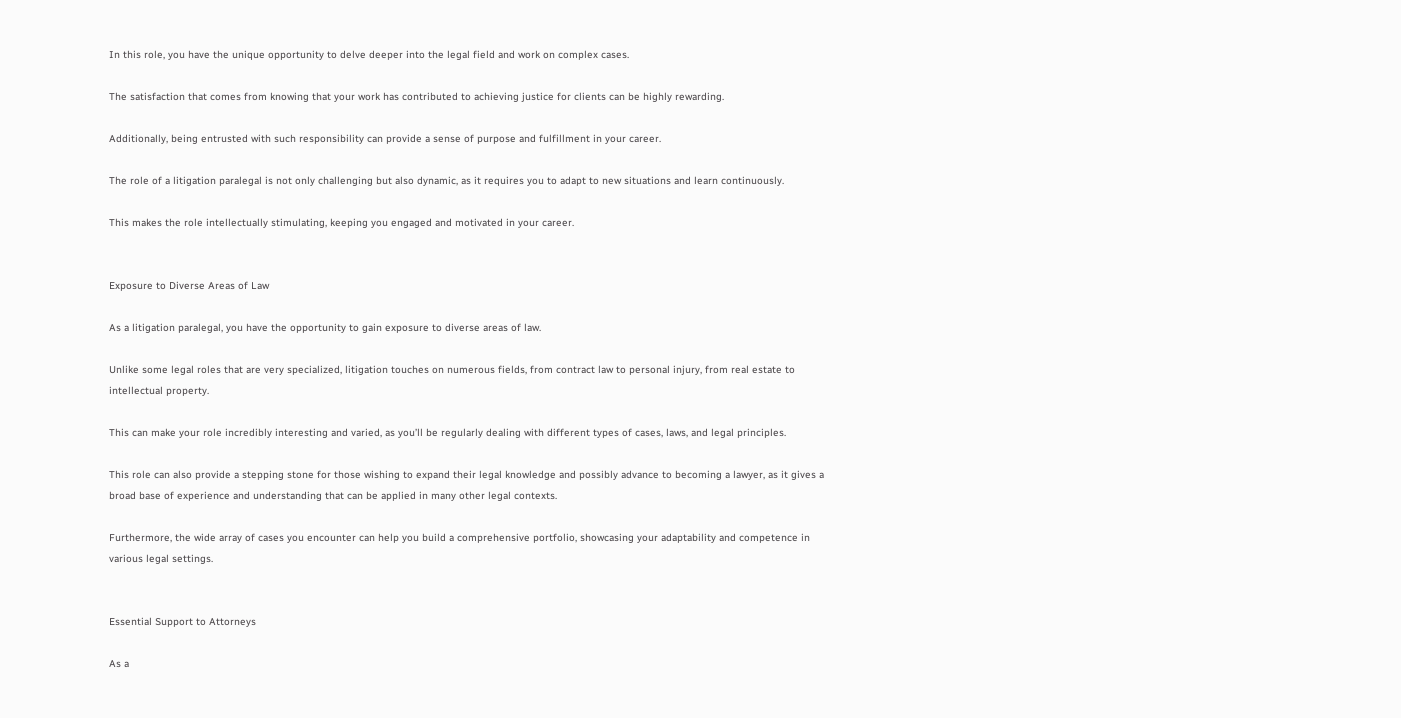In this role, you have the unique opportunity to delve deeper into the legal field and work on complex cases.

The satisfaction that comes from knowing that your work has contributed to achieving justice for clients can be highly rewarding.

Additionally, being entrusted with such responsibility can provide a sense of purpose and fulfillment in your career.

The role of a litigation paralegal is not only challenging but also dynamic, as it requires you to adapt to new situations and learn continuously.

This makes the role intellectually stimulating, keeping you engaged and motivated in your career.


Exposure to Diverse Areas of Law

As a litigation paralegal, you have the opportunity to gain exposure to diverse areas of law.

Unlike some legal roles that are very specialized, litigation touches on numerous fields, from contract law to personal injury, from real estate to intellectual property.

This can make your role incredibly interesting and varied, as you’ll be regularly dealing with different types of cases, laws, and legal principles.

This role can also provide a stepping stone for those wishing to expand their legal knowledge and possibly advance to becoming a lawyer, as it gives a broad base of experience and understanding that can be applied in many other legal contexts.

Furthermore, the wide array of cases you encounter can help you build a comprehensive portfolio, showcasing your adaptability and competence in various legal settings.


Essential Support to Attorneys

As a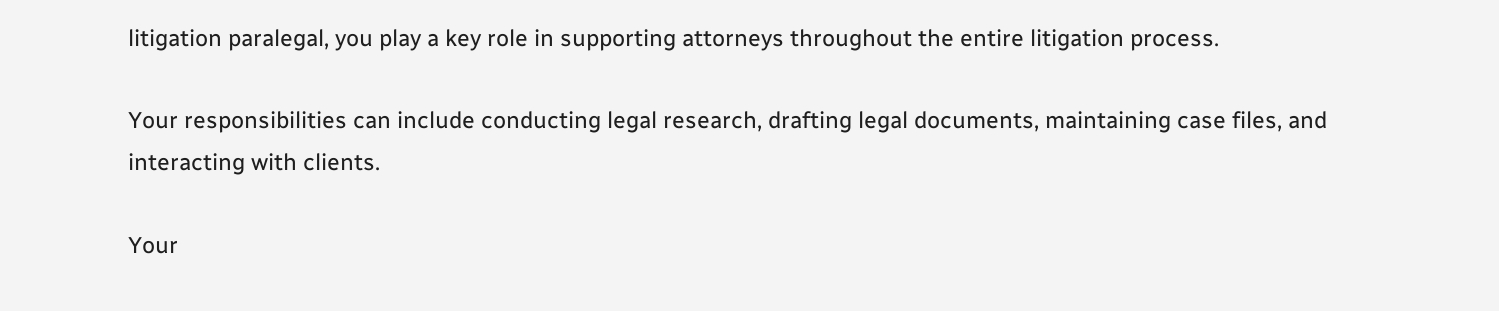litigation paralegal, you play a key role in supporting attorneys throughout the entire litigation process.

Your responsibilities can include conducting legal research, drafting legal documents, maintaining case files, and interacting with clients.

Your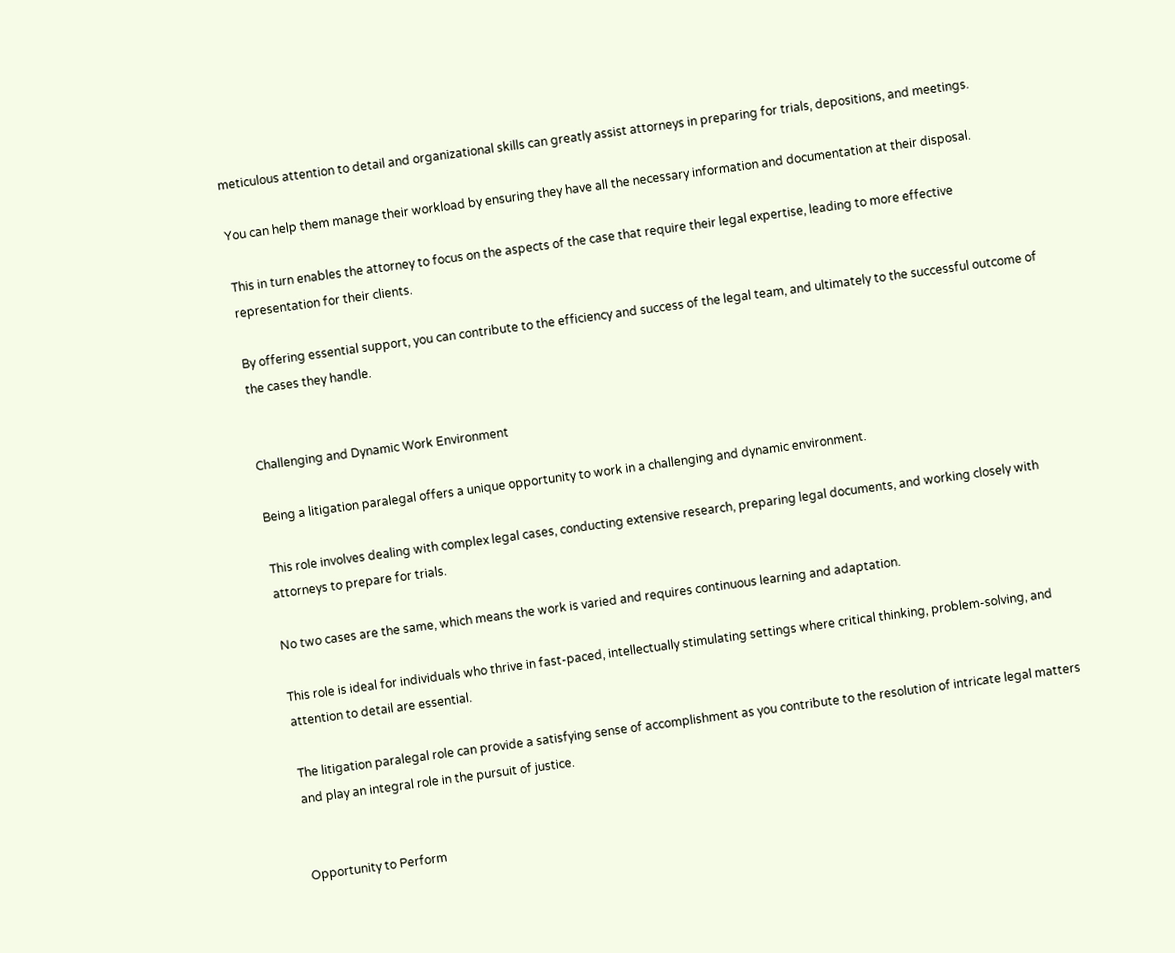meticulous attention to detail and organizational skills can greatly assist attorneys in preparing for trials, depositions, and meetings.

You can help them manage their workload by ensuring they have all the necessary information and documentation at their disposal.

This in turn enables the attorney to focus on the aspects of the case that require their legal expertise, leading to more effective representation for their clients.

By offering essential support, you can contribute to the efficiency and success of the legal team, and ultimately to the successful outcome of the cases they handle.


Challenging and Dynamic Work Environment

Being a litigation paralegal offers a unique opportunity to work in a challenging and dynamic environment.

This role involves dealing with complex legal cases, conducting extensive research, preparing legal documents, and working closely with attorneys to prepare for trials.

No two cases are the same, which means the work is varied and requires continuous learning and adaptation.

This role is ideal for individuals who thrive in fast-paced, intellectually stimulating settings where critical thinking, problem-solving, and attention to detail are essential.

The litigation paralegal role can provide a satisfying sense of accomplishment as you contribute to the resolution of intricate legal matters and play an integral role in the pursuit of justice.


Opportunity to Perform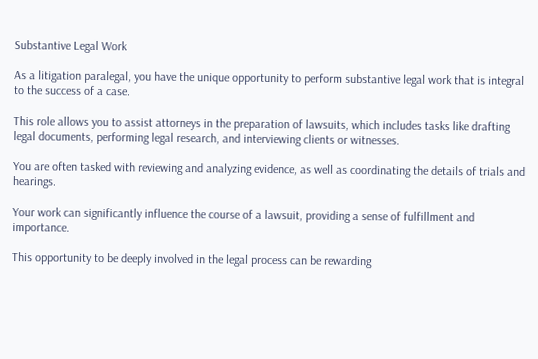Substantive Legal Work

As a litigation paralegal, you have the unique opportunity to perform substantive legal work that is integral to the success of a case.

This role allows you to assist attorneys in the preparation of lawsuits, which includes tasks like drafting legal documents, performing legal research, and interviewing clients or witnesses.

You are often tasked with reviewing and analyzing evidence, as well as coordinating the details of trials and hearings.

Your work can significantly influence the course of a lawsuit, providing a sense of fulfillment and importance.

This opportunity to be deeply involved in the legal process can be rewarding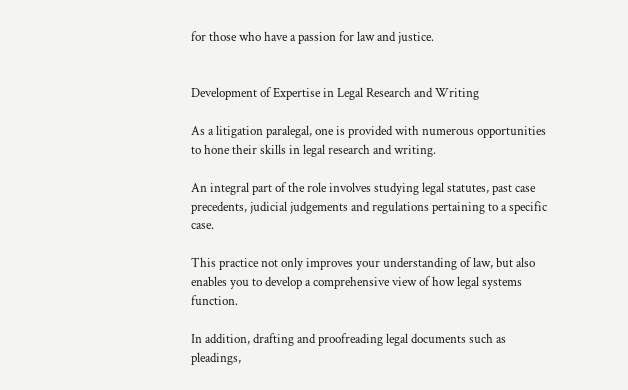for those who have a passion for law and justice.


Development of Expertise in Legal Research and Writing

As a litigation paralegal, one is provided with numerous opportunities to hone their skills in legal research and writing.

An integral part of the role involves studying legal statutes, past case precedents, judicial judgements and regulations pertaining to a specific case.

This practice not only improves your understanding of law, but also enables you to develop a comprehensive view of how legal systems function.

In addition, drafting and proofreading legal documents such as pleadings,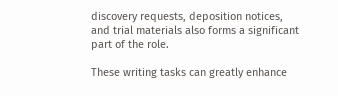discovery requests, deposition notices, and trial materials also forms a significant part of the role.

These writing tasks can greatly enhance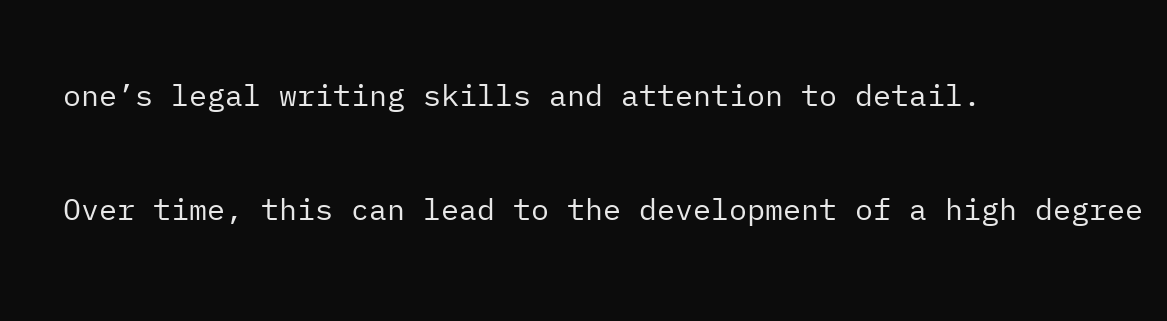one’s legal writing skills and attention to detail.

Over time, this can lead to the development of a high degree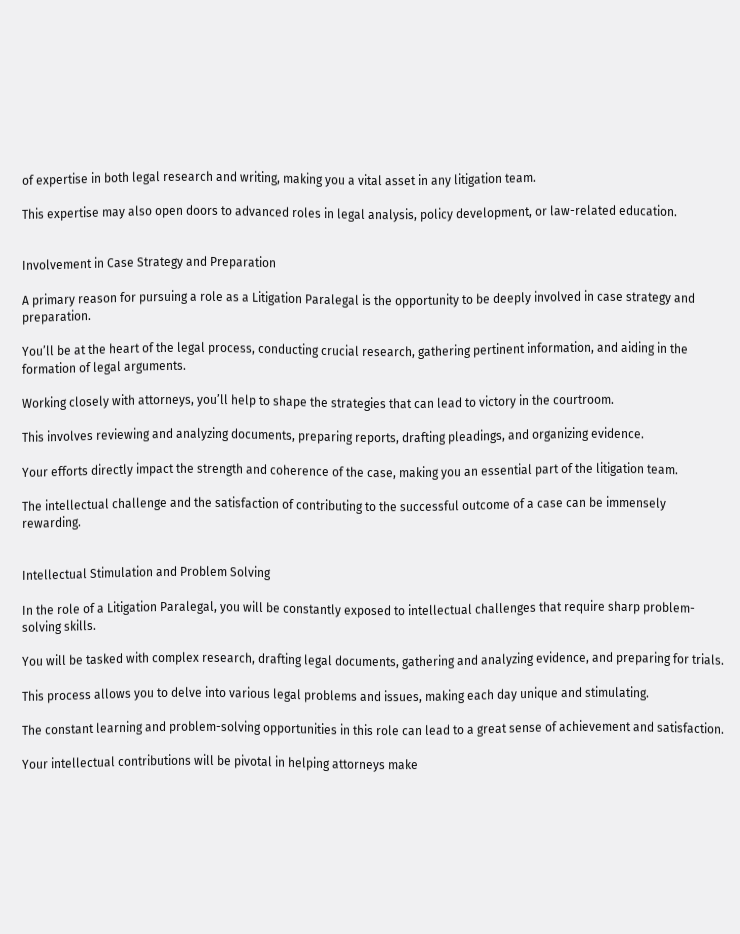of expertise in both legal research and writing, making you a vital asset in any litigation team.

This expertise may also open doors to advanced roles in legal analysis, policy development, or law-related education.


Involvement in Case Strategy and Preparation

A primary reason for pursuing a role as a Litigation Paralegal is the opportunity to be deeply involved in case strategy and preparation.

You’ll be at the heart of the legal process, conducting crucial research, gathering pertinent information, and aiding in the formation of legal arguments.

Working closely with attorneys, you’ll help to shape the strategies that can lead to victory in the courtroom.

This involves reviewing and analyzing documents, preparing reports, drafting pleadings, and organizing evidence.

Your efforts directly impact the strength and coherence of the case, making you an essential part of the litigation team.

The intellectual challenge and the satisfaction of contributing to the successful outcome of a case can be immensely rewarding.


Intellectual Stimulation and Problem Solving

In the role of a Litigation Paralegal, you will be constantly exposed to intellectual challenges that require sharp problem-solving skills.

You will be tasked with complex research, drafting legal documents, gathering and analyzing evidence, and preparing for trials.

This process allows you to delve into various legal problems and issues, making each day unique and stimulating.

The constant learning and problem-solving opportunities in this role can lead to a great sense of achievement and satisfaction.

Your intellectual contributions will be pivotal in helping attorneys make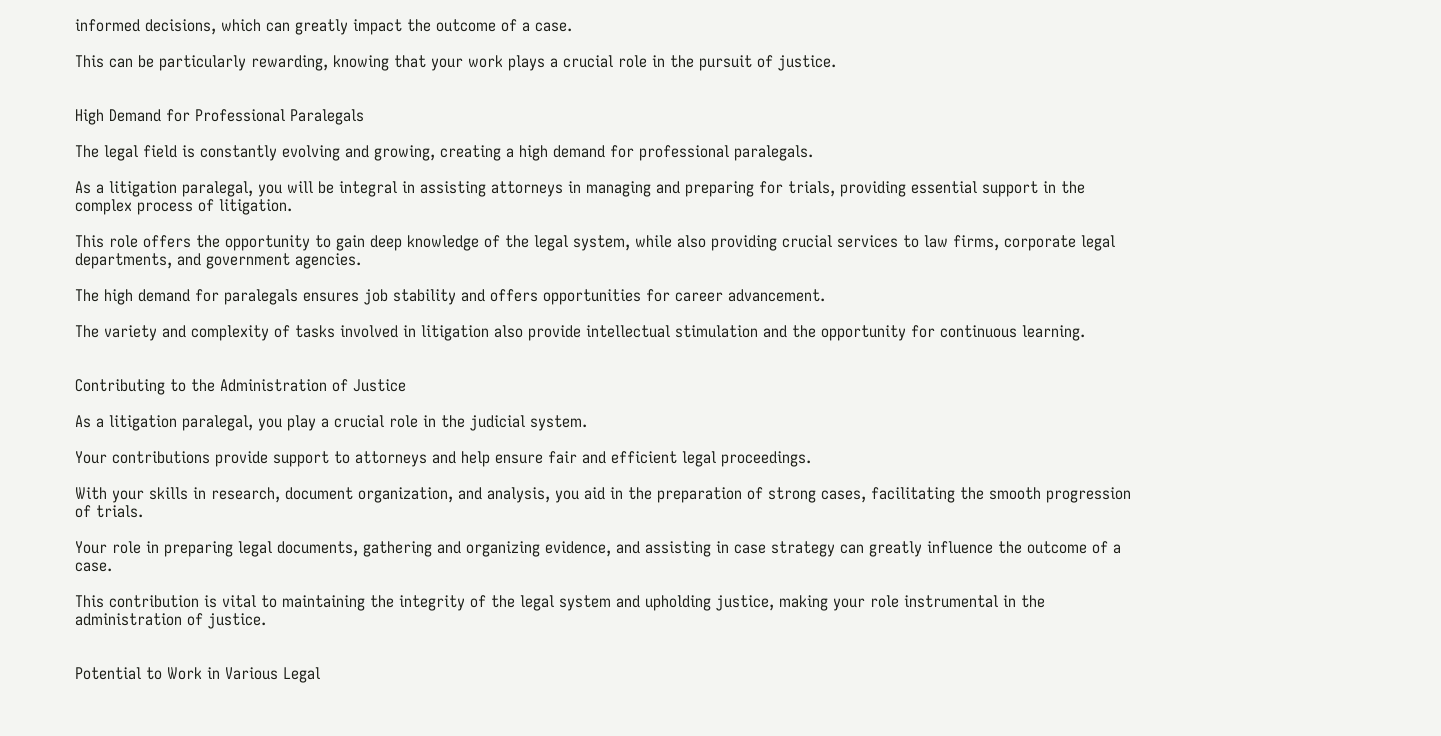informed decisions, which can greatly impact the outcome of a case.

This can be particularly rewarding, knowing that your work plays a crucial role in the pursuit of justice.


High Demand for Professional Paralegals

The legal field is constantly evolving and growing, creating a high demand for professional paralegals.

As a litigation paralegal, you will be integral in assisting attorneys in managing and preparing for trials, providing essential support in the complex process of litigation.

This role offers the opportunity to gain deep knowledge of the legal system, while also providing crucial services to law firms, corporate legal departments, and government agencies.

The high demand for paralegals ensures job stability and offers opportunities for career advancement.

The variety and complexity of tasks involved in litigation also provide intellectual stimulation and the opportunity for continuous learning.


Contributing to the Administration of Justice

As a litigation paralegal, you play a crucial role in the judicial system.

Your contributions provide support to attorneys and help ensure fair and efficient legal proceedings.

With your skills in research, document organization, and analysis, you aid in the preparation of strong cases, facilitating the smooth progression of trials.

Your role in preparing legal documents, gathering and organizing evidence, and assisting in case strategy can greatly influence the outcome of a case.

This contribution is vital to maintaining the integrity of the legal system and upholding justice, making your role instrumental in the administration of justice.


Potential to Work in Various Legal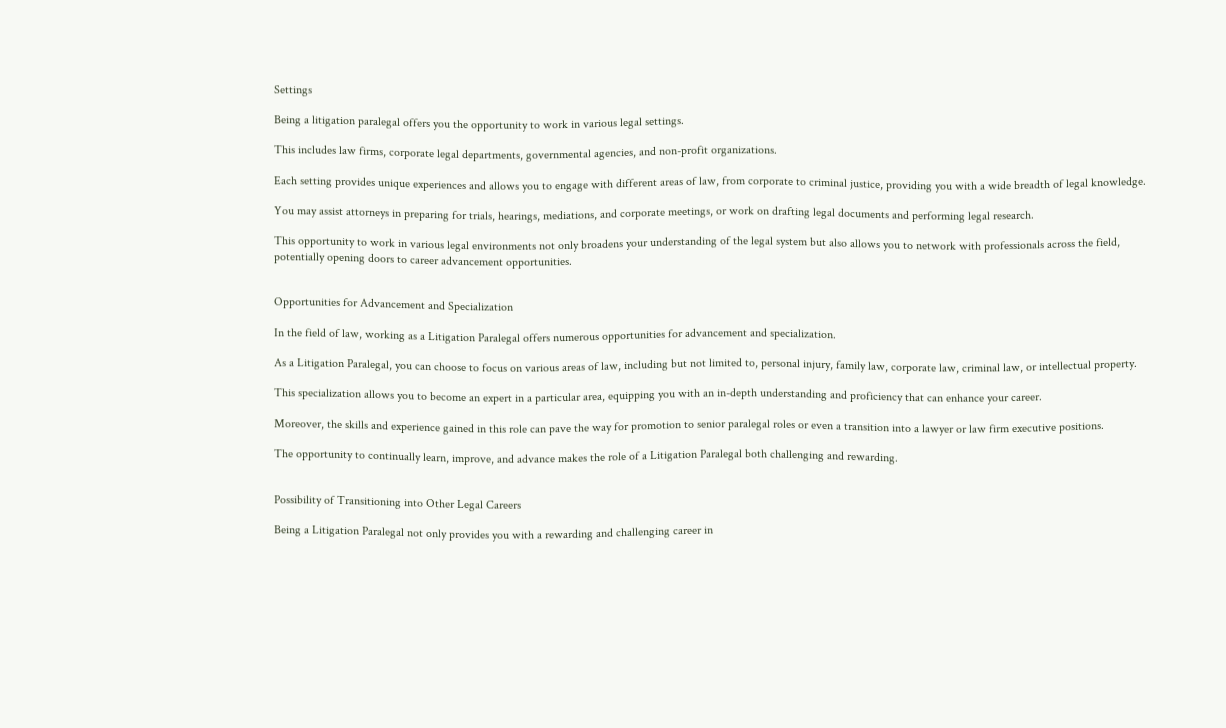Settings

Being a litigation paralegal offers you the opportunity to work in various legal settings.

This includes law firms, corporate legal departments, governmental agencies, and non-profit organizations.

Each setting provides unique experiences and allows you to engage with different areas of law, from corporate to criminal justice, providing you with a wide breadth of legal knowledge.

You may assist attorneys in preparing for trials, hearings, mediations, and corporate meetings, or work on drafting legal documents and performing legal research.

This opportunity to work in various legal environments not only broadens your understanding of the legal system but also allows you to network with professionals across the field, potentially opening doors to career advancement opportunities.


Opportunities for Advancement and Specialization

In the field of law, working as a Litigation Paralegal offers numerous opportunities for advancement and specialization.

As a Litigation Paralegal, you can choose to focus on various areas of law, including but not limited to, personal injury, family law, corporate law, criminal law, or intellectual property.

This specialization allows you to become an expert in a particular area, equipping you with an in-depth understanding and proficiency that can enhance your career.

Moreover, the skills and experience gained in this role can pave the way for promotion to senior paralegal roles or even a transition into a lawyer or law firm executive positions.

The opportunity to continually learn, improve, and advance makes the role of a Litigation Paralegal both challenging and rewarding.


Possibility of Transitioning into Other Legal Careers

Being a Litigation Paralegal not only provides you with a rewarding and challenging career in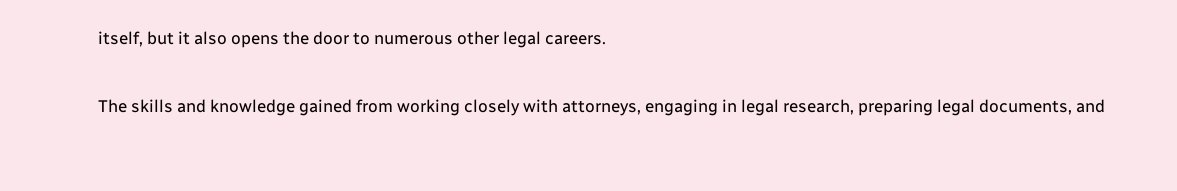itself, but it also opens the door to numerous other legal careers.

The skills and knowledge gained from working closely with attorneys, engaging in legal research, preparing legal documents, and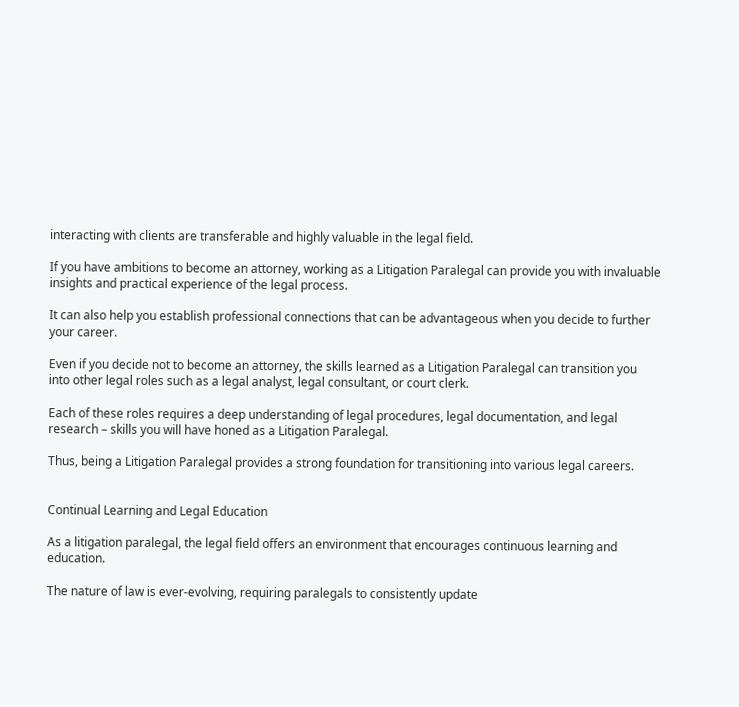interacting with clients are transferable and highly valuable in the legal field.

If you have ambitions to become an attorney, working as a Litigation Paralegal can provide you with invaluable insights and practical experience of the legal process.

It can also help you establish professional connections that can be advantageous when you decide to further your career.

Even if you decide not to become an attorney, the skills learned as a Litigation Paralegal can transition you into other legal roles such as a legal analyst, legal consultant, or court clerk.

Each of these roles requires a deep understanding of legal procedures, legal documentation, and legal research – skills you will have honed as a Litigation Paralegal.

Thus, being a Litigation Paralegal provides a strong foundation for transitioning into various legal careers.


Continual Learning and Legal Education

As a litigation paralegal, the legal field offers an environment that encourages continuous learning and education.

The nature of law is ever-evolving, requiring paralegals to consistently update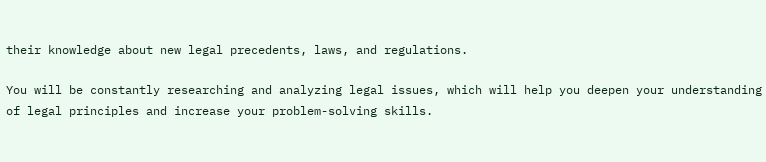their knowledge about new legal precedents, laws, and regulations.

You will be constantly researching and analyzing legal issues, which will help you deepen your understanding of legal principles and increase your problem-solving skills.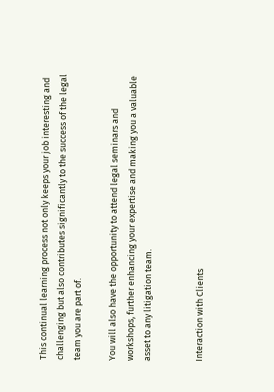This continual learning process not only keeps your job interesting and challenging but also contributes significantly to the success of the legal team you are part of.

You will also have the opportunity to attend legal seminars and workshops, further enhancing your expertise and making you a valuable asset to any litigation team.


Interaction with Clients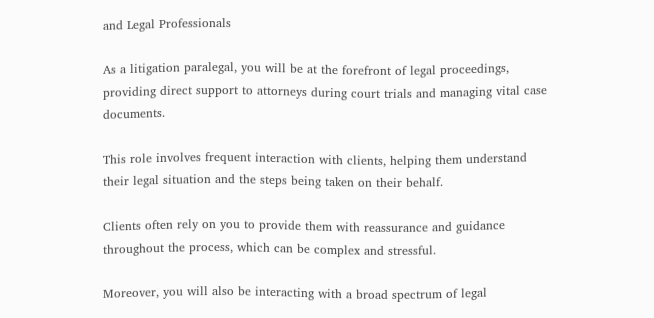and Legal Professionals

As a litigation paralegal, you will be at the forefront of legal proceedings, providing direct support to attorneys during court trials and managing vital case documents.

This role involves frequent interaction with clients, helping them understand their legal situation and the steps being taken on their behalf.

Clients often rely on you to provide them with reassurance and guidance throughout the process, which can be complex and stressful.

Moreover, you will also be interacting with a broad spectrum of legal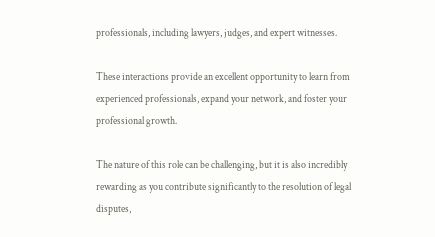professionals, including lawyers, judges, and expert witnesses.

These interactions provide an excellent opportunity to learn from experienced professionals, expand your network, and foster your professional growth.

The nature of this role can be challenging, but it is also incredibly rewarding as you contribute significantly to the resolution of legal disputes,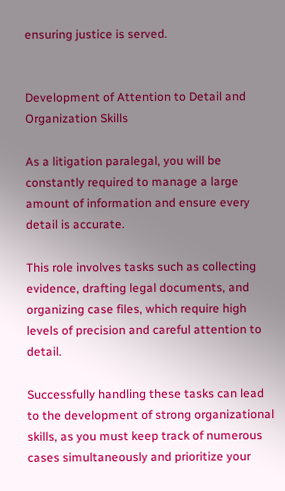ensuring justice is served.


Development of Attention to Detail and Organization Skills

As a litigation paralegal, you will be constantly required to manage a large amount of information and ensure every detail is accurate.

This role involves tasks such as collecting evidence, drafting legal documents, and organizing case files, which require high levels of precision and careful attention to detail.

Successfully handling these tasks can lead to the development of strong organizational skills, as you must keep track of numerous cases simultaneously and prioritize your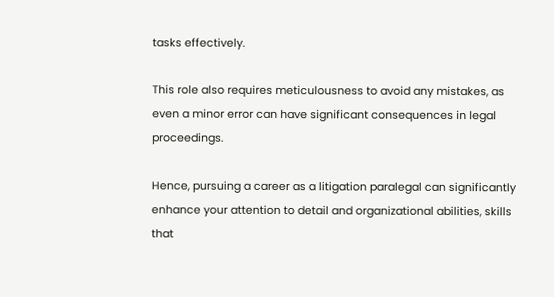tasks effectively.

This role also requires meticulousness to avoid any mistakes, as even a minor error can have significant consequences in legal proceedings.

Hence, pursuing a career as a litigation paralegal can significantly enhance your attention to detail and organizational abilities, skills that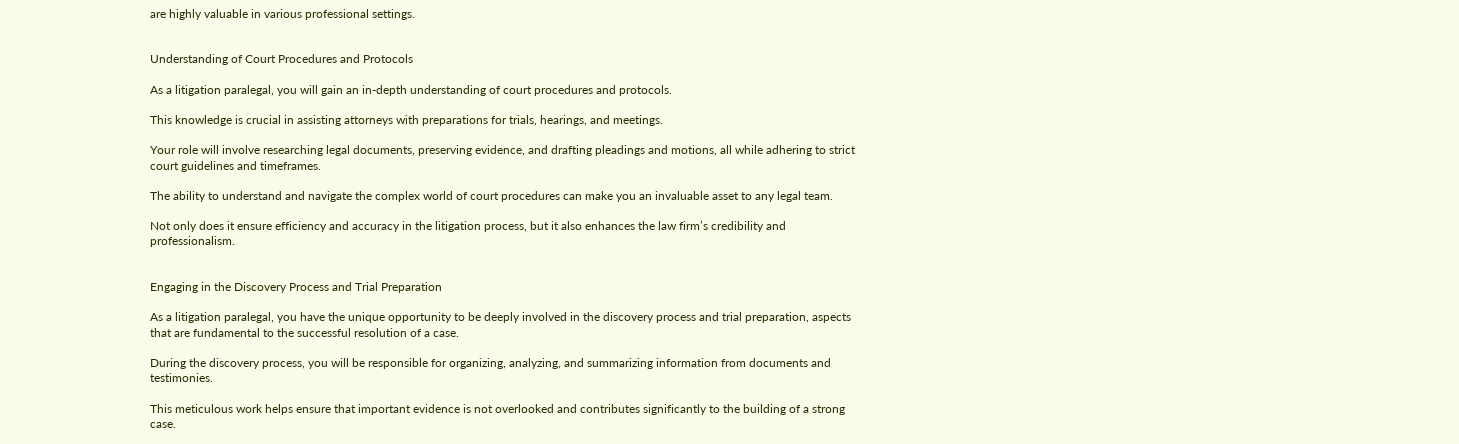are highly valuable in various professional settings.


Understanding of Court Procedures and Protocols

As a litigation paralegal, you will gain an in-depth understanding of court procedures and protocols.

This knowledge is crucial in assisting attorneys with preparations for trials, hearings, and meetings.

Your role will involve researching legal documents, preserving evidence, and drafting pleadings and motions, all while adhering to strict court guidelines and timeframes.

The ability to understand and navigate the complex world of court procedures can make you an invaluable asset to any legal team.

Not only does it ensure efficiency and accuracy in the litigation process, but it also enhances the law firm’s credibility and professionalism.


Engaging in the Discovery Process and Trial Preparation

As a litigation paralegal, you have the unique opportunity to be deeply involved in the discovery process and trial preparation, aspects that are fundamental to the successful resolution of a case.

During the discovery process, you will be responsible for organizing, analyzing, and summarizing information from documents and testimonies.

This meticulous work helps ensure that important evidence is not overlooked and contributes significantly to the building of a strong case.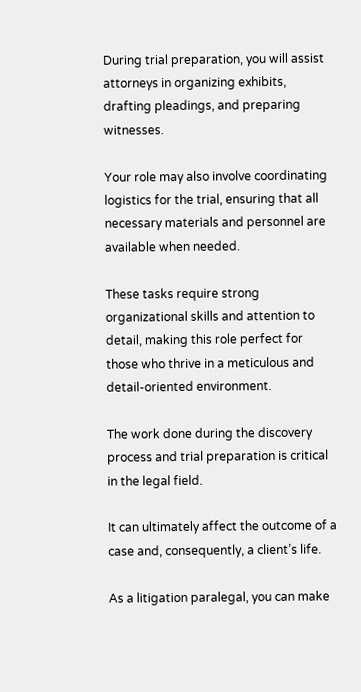During trial preparation, you will assist attorneys in organizing exhibits, drafting pleadings, and preparing witnesses.

Your role may also involve coordinating logistics for the trial, ensuring that all necessary materials and personnel are available when needed.

These tasks require strong organizational skills and attention to detail, making this role perfect for those who thrive in a meticulous and detail-oriented environment.

The work done during the discovery process and trial preparation is critical in the legal field.

It can ultimately affect the outcome of a case and, consequently, a client’s life.

As a litigation paralegal, you can make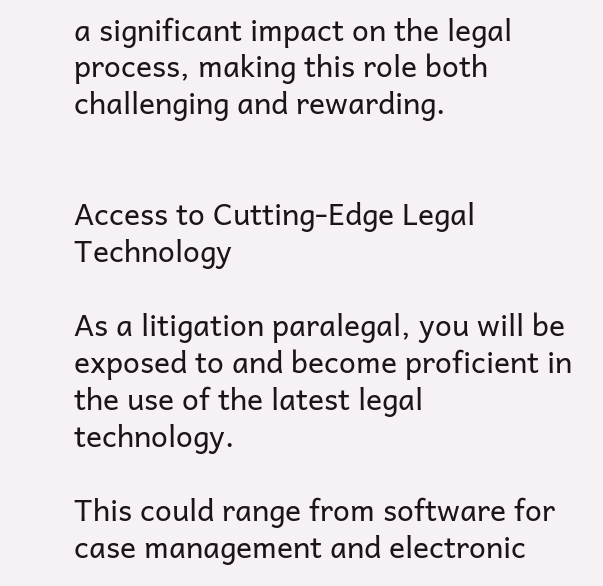a significant impact on the legal process, making this role both challenging and rewarding.


Access to Cutting-Edge Legal Technology

As a litigation paralegal, you will be exposed to and become proficient in the use of the latest legal technology.

This could range from software for case management and electronic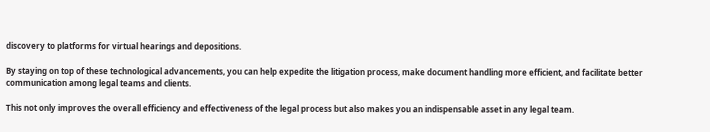discovery to platforms for virtual hearings and depositions.

By staying on top of these technological advancements, you can help expedite the litigation process, make document handling more efficient, and facilitate better communication among legal teams and clients.

This not only improves the overall efficiency and effectiveness of the legal process but also makes you an indispensable asset in any legal team.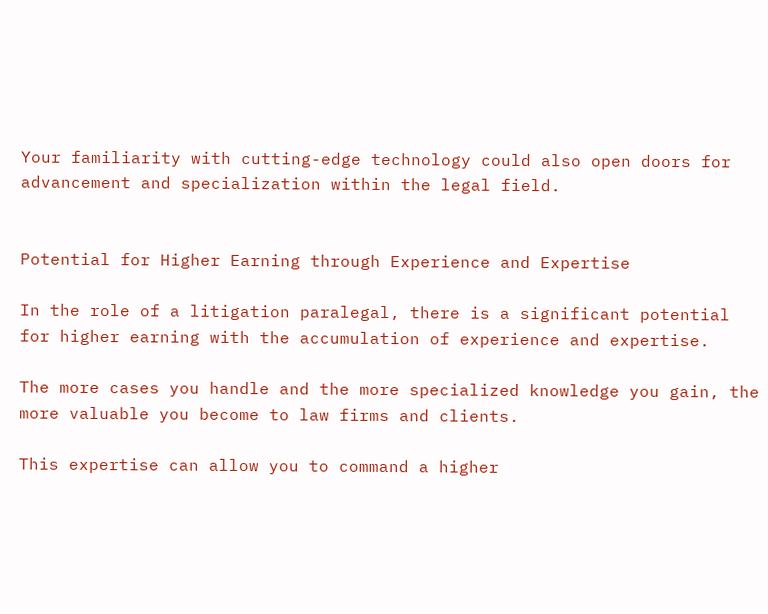Your familiarity with cutting-edge technology could also open doors for advancement and specialization within the legal field.


Potential for Higher Earning through Experience and Expertise

In the role of a litigation paralegal, there is a significant potential for higher earning with the accumulation of experience and expertise.

The more cases you handle and the more specialized knowledge you gain, the more valuable you become to law firms and clients.

This expertise can allow you to command a higher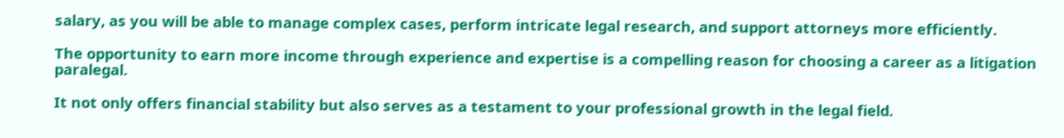salary, as you will be able to manage complex cases, perform intricate legal research, and support attorneys more efficiently.

The opportunity to earn more income through experience and expertise is a compelling reason for choosing a career as a litigation paralegal.

It not only offers financial stability but also serves as a testament to your professional growth in the legal field.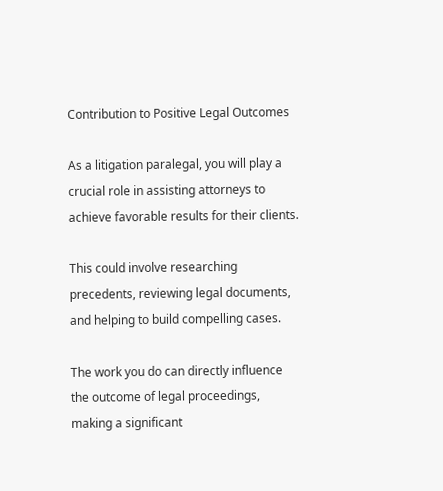Contribution to Positive Legal Outcomes

As a litigation paralegal, you will play a crucial role in assisting attorneys to achieve favorable results for their clients.

This could involve researching precedents, reviewing legal documents, and helping to build compelling cases.

The work you do can directly influence the outcome of legal proceedings, making a significant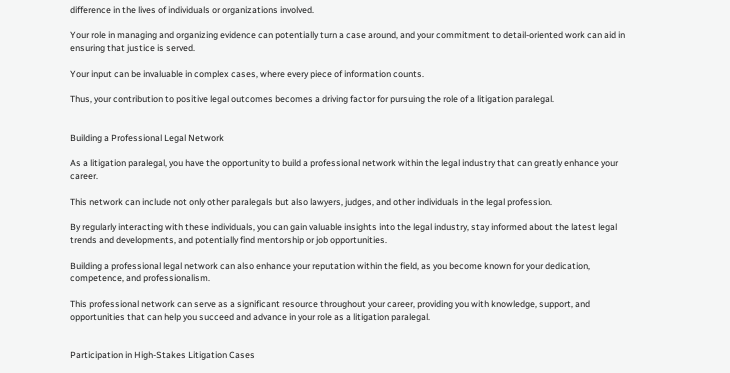difference in the lives of individuals or organizations involved.

Your role in managing and organizing evidence can potentially turn a case around, and your commitment to detail-oriented work can aid in ensuring that justice is served.

Your input can be invaluable in complex cases, where every piece of information counts.

Thus, your contribution to positive legal outcomes becomes a driving factor for pursuing the role of a litigation paralegal.


Building a Professional Legal Network

As a litigation paralegal, you have the opportunity to build a professional network within the legal industry that can greatly enhance your career.

This network can include not only other paralegals but also lawyers, judges, and other individuals in the legal profession.

By regularly interacting with these individuals, you can gain valuable insights into the legal industry, stay informed about the latest legal trends and developments, and potentially find mentorship or job opportunities.

Building a professional legal network can also enhance your reputation within the field, as you become known for your dedication, competence, and professionalism.

This professional network can serve as a significant resource throughout your career, providing you with knowledge, support, and opportunities that can help you succeed and advance in your role as a litigation paralegal.


Participation in High-Stakes Litigation Cases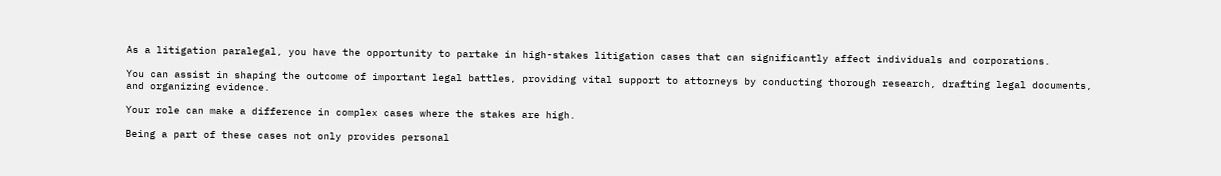As a litigation paralegal, you have the opportunity to partake in high-stakes litigation cases that can significantly affect individuals and corporations.

You can assist in shaping the outcome of important legal battles, providing vital support to attorneys by conducting thorough research, drafting legal documents, and organizing evidence.

Your role can make a difference in complex cases where the stakes are high.

Being a part of these cases not only provides personal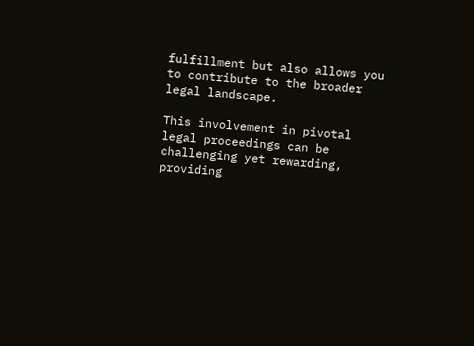fulfillment but also allows you to contribute to the broader legal landscape.

This involvement in pivotal legal proceedings can be challenging yet rewarding, providing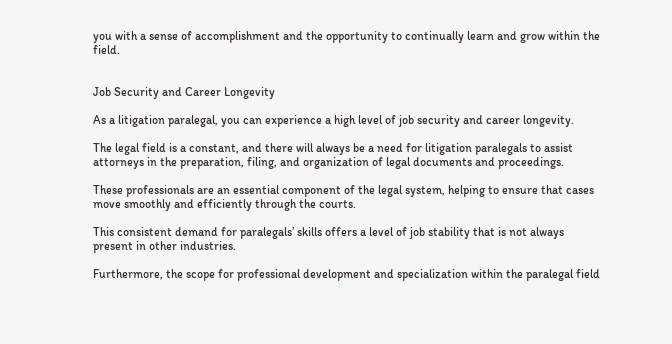you with a sense of accomplishment and the opportunity to continually learn and grow within the field.


Job Security and Career Longevity

As a litigation paralegal, you can experience a high level of job security and career longevity.

The legal field is a constant, and there will always be a need for litigation paralegals to assist attorneys in the preparation, filing, and organization of legal documents and proceedings.

These professionals are an essential component of the legal system, helping to ensure that cases move smoothly and efficiently through the courts.

This consistent demand for paralegals’ skills offers a level of job stability that is not always present in other industries.

Furthermore, the scope for professional development and specialization within the paralegal field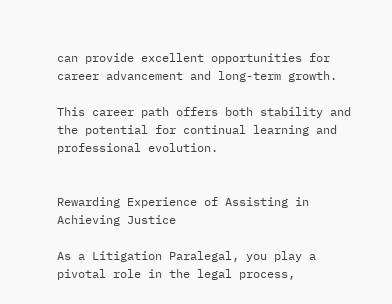can provide excellent opportunities for career advancement and long-term growth.

This career path offers both stability and the potential for continual learning and professional evolution.


Rewarding Experience of Assisting in Achieving Justice

As a Litigation Paralegal, you play a pivotal role in the legal process,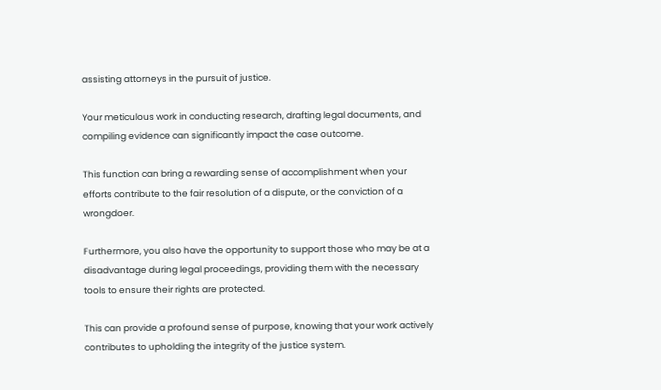assisting attorneys in the pursuit of justice.

Your meticulous work in conducting research, drafting legal documents, and compiling evidence can significantly impact the case outcome.

This function can bring a rewarding sense of accomplishment when your efforts contribute to the fair resolution of a dispute, or the conviction of a wrongdoer.

Furthermore, you also have the opportunity to support those who may be at a disadvantage during legal proceedings, providing them with the necessary tools to ensure their rights are protected.

This can provide a profound sense of purpose, knowing that your work actively contributes to upholding the integrity of the justice system.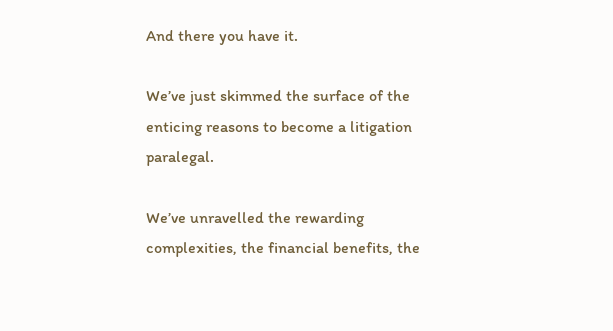And there you have it.

We’ve just skimmed the surface of the enticing reasons to become a litigation paralegal.

We’ve unravelled the rewarding complexities, the financial benefits, the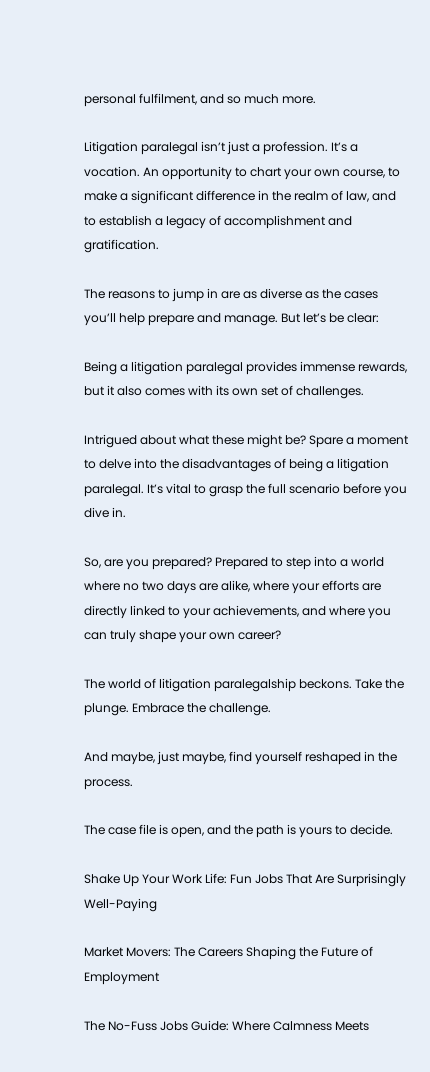personal fulfilment, and so much more.

Litigation paralegal isn’t just a profession. It’s a vocation. An opportunity to chart your own course, to make a significant difference in the realm of law, and to establish a legacy of accomplishment and gratification.

The reasons to jump in are as diverse as the cases you’ll help prepare and manage. But let’s be clear:

Being a litigation paralegal provides immense rewards, but it also comes with its own set of challenges.

Intrigued about what these might be? Spare a moment to delve into the disadvantages of being a litigation paralegal. It’s vital to grasp the full scenario before you dive in.

So, are you prepared? Prepared to step into a world where no two days are alike, where your efforts are directly linked to your achievements, and where you can truly shape your own career?

The world of litigation paralegalship beckons. Take the plunge. Embrace the challenge.

And maybe, just maybe, find yourself reshaped in the process.

The case file is open, and the path is yours to decide.

Shake Up Your Work Life: Fun Jobs That Are Surprisingly Well-Paying

Market Movers: The Careers Shaping the Future of Employment

The No-Fuss Jobs Guide: Where Calmness Meets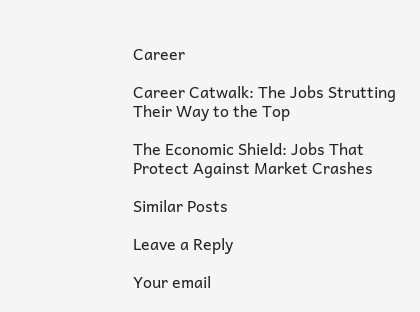Career

Career Catwalk: The Jobs Strutting Their Way to the Top

The Economic Shield: Jobs That Protect Against Market Crashes

Similar Posts

Leave a Reply

Your email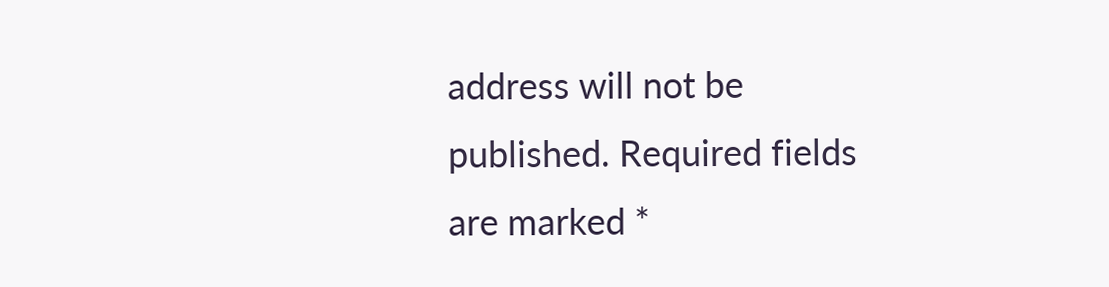address will not be published. Required fields are marked *